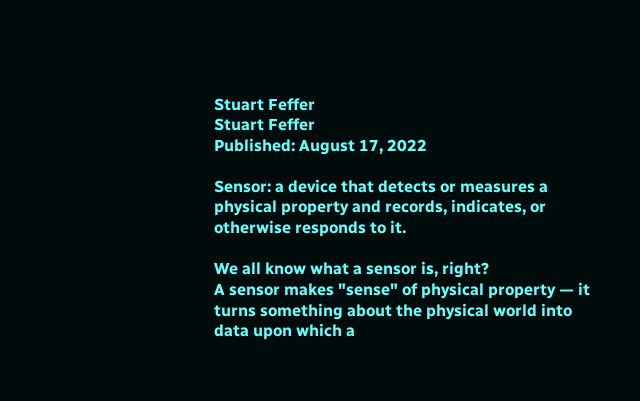Stuart Feffer
Stuart Feffer
Published: August 17, 2022

Sensor: a device that detects or measures a physical property and records, indicates, or otherwise responds to it.

We all know what a sensor is, right?
A sensor makes "sense" of physical property — it turns something about the physical world into data upon which a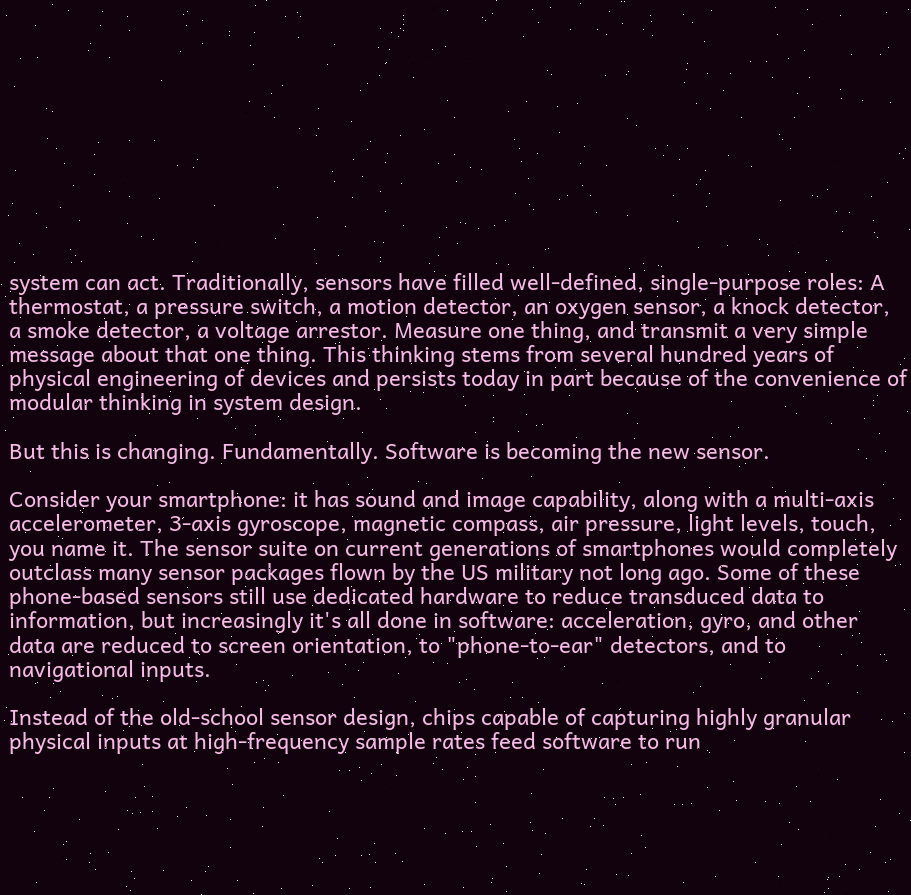system can act. Traditionally, sensors have filled well-defined, single-purpose roles: A thermostat, a pressure switch, a motion detector, an oxygen sensor, a knock detector, a smoke detector, a voltage arrestor. Measure one thing, and transmit a very simple message about that one thing. This thinking stems from several hundred years of physical engineering of devices and persists today in part because of the convenience of modular thinking in system design.

But this is changing. Fundamentally. Software is becoming the new sensor.

Consider your smartphone: it has sound and image capability, along with a multi-axis accelerometer, 3-axis gyroscope, magnetic compass, air pressure, light levels, touch, you name it. The sensor suite on current generations of smartphones would completely outclass many sensor packages flown by the US military not long ago. Some of these phone-based sensors still use dedicated hardware to reduce transduced data to information, but increasingly it's all done in software: acceleration, gyro, and other data are reduced to screen orientation, to "phone-to-ear" detectors, and to navigational inputs.

Instead of the old-school sensor design, chips capable of capturing highly granular physical inputs at high-frequency sample rates feed software to run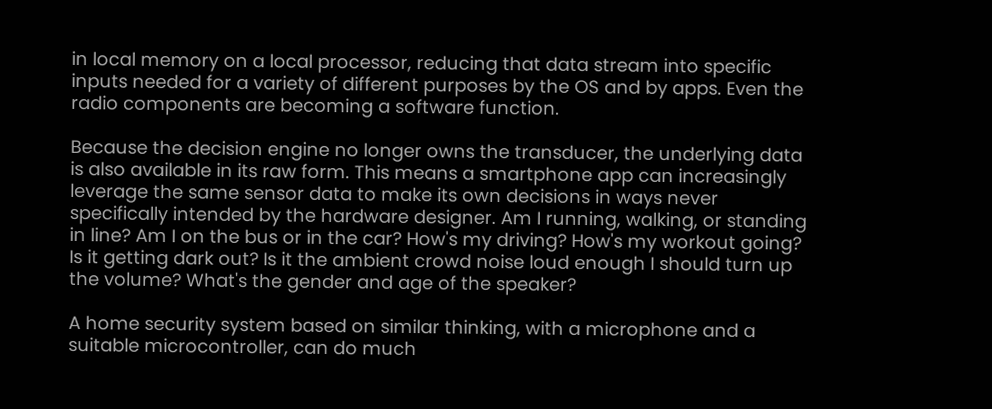in local memory on a local processor, reducing that data stream into specific inputs needed for a variety of different purposes by the OS and by apps. Even the radio components are becoming a software function.

Because the decision engine no longer owns the transducer, the underlying data is also available in its raw form. This means a smartphone app can increasingly leverage the same sensor data to make its own decisions in ways never specifically intended by the hardware designer. Am I running, walking, or standing in line? Am I on the bus or in the car? How's my driving? How's my workout going? Is it getting dark out? Is it the ambient crowd noise loud enough I should turn up the volume? What's the gender and age of the speaker?

A home security system based on similar thinking, with a microphone and a suitable microcontroller, can do much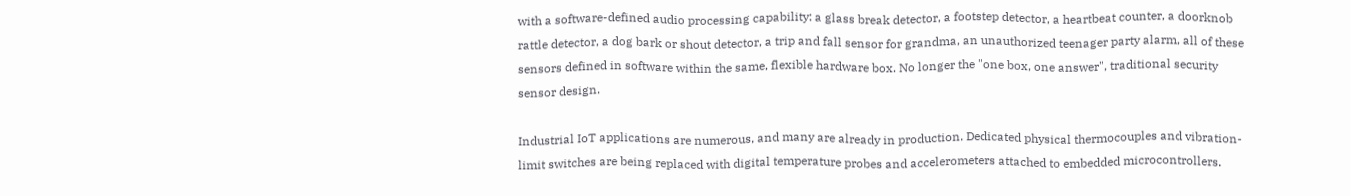with a software-defined audio processing capability: a glass break detector, a footstep detector, a heartbeat counter, a doorknob rattle detector, a dog bark or shout detector, a trip and fall sensor for grandma, an unauthorized teenager party alarm, all of these sensors defined in software within the same, flexible hardware box. No longer the "one box, one answer", traditional security sensor design.

Industrial IoT applications are numerous, and many are already in production. Dedicated physical thermocouples and vibration-limit switches are being replaced with digital temperature probes and accelerometers attached to embedded microcontrollers.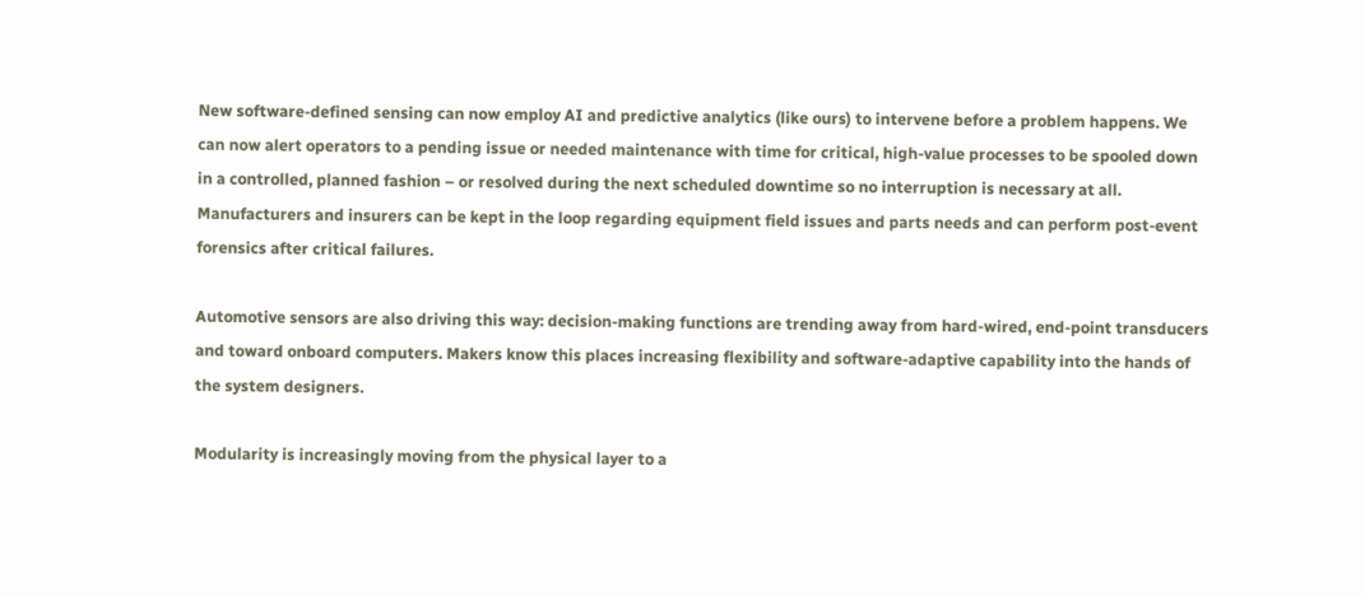New software-defined sensing can now employ AI and predictive analytics (like ours) to intervene before a problem happens. We can now alert operators to a pending issue or needed maintenance with time for critical, high-value processes to be spooled down in a controlled, planned fashion – or resolved during the next scheduled downtime so no interruption is necessary at all. Manufacturers and insurers can be kept in the loop regarding equipment field issues and parts needs and can perform post-event forensics after critical failures.

Automotive sensors are also driving this way: decision-making functions are trending away from hard-wired, end-point transducers and toward onboard computers. Makers know this places increasing flexibility and software-adaptive capability into the hands of the system designers.

Modularity is increasingly moving from the physical layer to a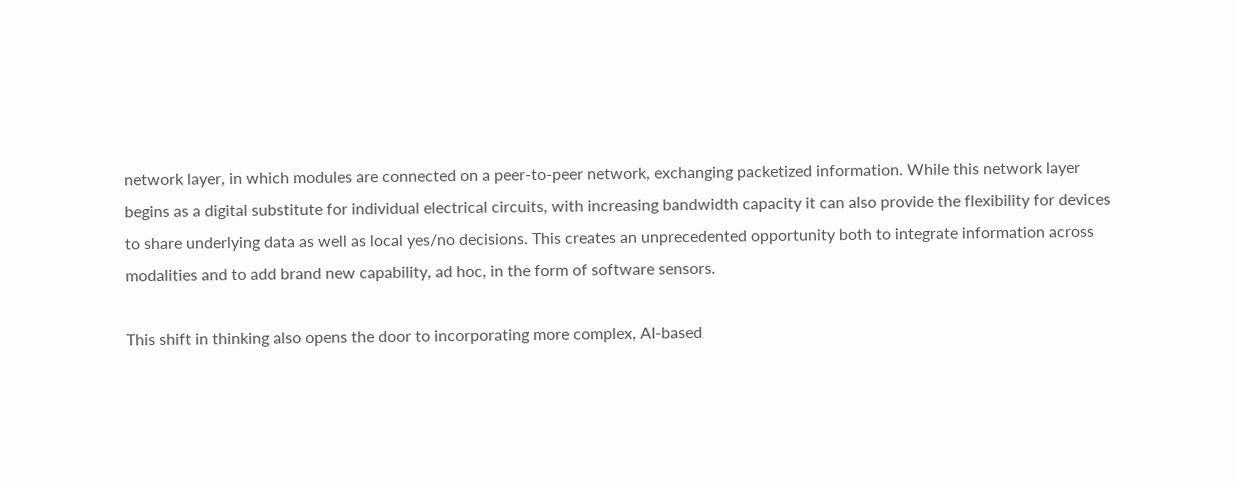network layer, in which modules are connected on a peer-to-peer network, exchanging packetized information. While this network layer begins as a digital substitute for individual electrical circuits, with increasing bandwidth capacity it can also provide the flexibility for devices to share underlying data as well as local yes/no decisions. This creates an unprecedented opportunity both to integrate information across modalities and to add brand new capability, ad hoc, in the form of software sensors.

This shift in thinking also opens the door to incorporating more complex, AI-based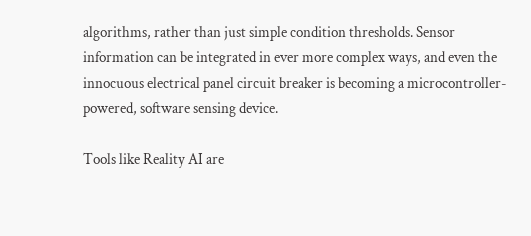algorithms, rather than just simple condition thresholds. Sensor information can be integrated in ever more complex ways, and even the innocuous electrical panel circuit breaker is becoming a microcontroller-powered, software sensing device.

Tools like Reality AI are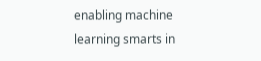enabling machine learning smarts in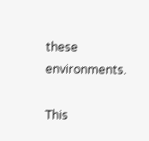these environments.

This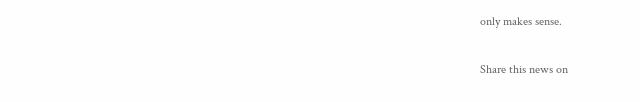only makes sense.

Share this news on